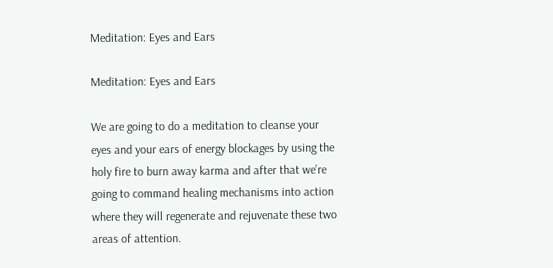Meditation: Eyes and Ears

Meditation: Eyes and Ears

We are going to do a meditation to cleanse your eyes and your ears of energy blockages by using the holy fire to burn away karma and after that we’re going to command healing mechanisms into action where they will regenerate and rejuvenate these two areas of attention.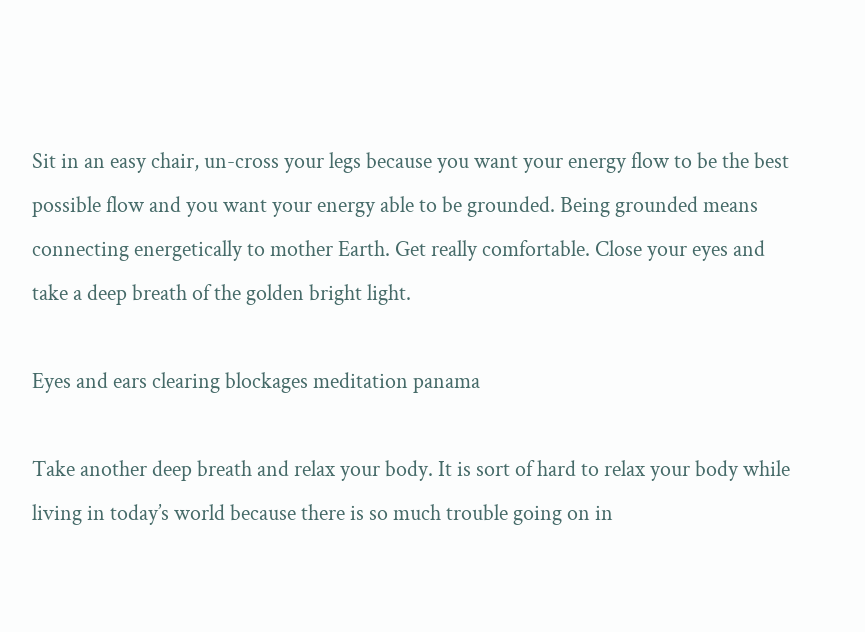Sit in an easy chair, un-cross your legs because you want your energy flow to be the best possible flow and you want your energy able to be grounded. Being grounded means connecting energetically to mother Earth. Get really comfortable. Close your eyes and take a deep breath of the golden bright light.

Eyes and ears clearing blockages meditation panama

Take another deep breath and relax your body. It is sort of hard to relax your body while living in today’s world because there is so much trouble going on in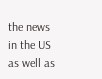the news in the US as well as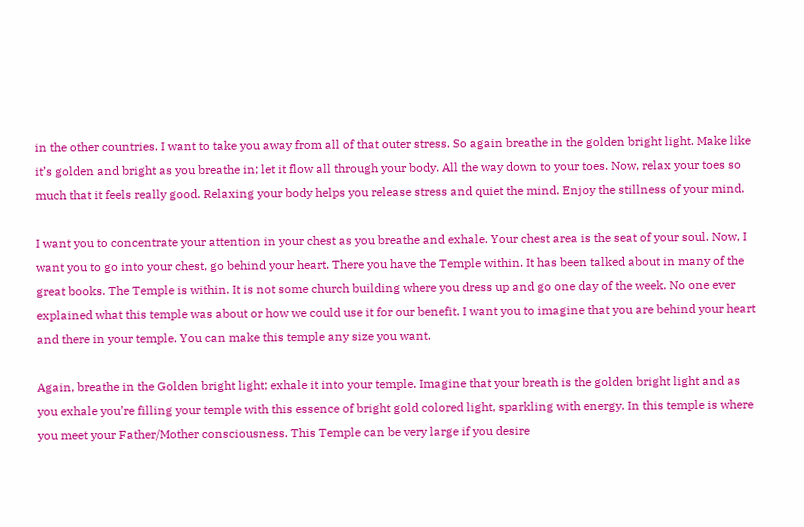in the other countries. I want to take you away from all of that outer stress. So again breathe in the golden bright light. Make like it’s golden and bright as you breathe in; let it flow all through your body. All the way down to your toes. Now, relax your toes so much that it feels really good. Relaxing your body helps you release stress and quiet the mind. Enjoy the stillness of your mind.

I want you to concentrate your attention in your chest as you breathe and exhale. Your chest area is the seat of your soul. Now, I want you to go into your chest, go behind your heart. There you have the Temple within. It has been talked about in many of the great books. The Temple is within. It is not some church building where you dress up and go one day of the week. No one ever explained what this temple was about or how we could use it for our benefit. I want you to imagine that you are behind your heart and there in your temple. You can make this temple any size you want.

Again, breathe in the Golden bright light; exhale it into your temple. Imagine that your breath is the golden bright light and as you exhale you’re filling your temple with this essence of bright gold colored light, sparkling with energy. In this temple is where you meet your Father/Mother consciousness. This Temple can be very large if you desire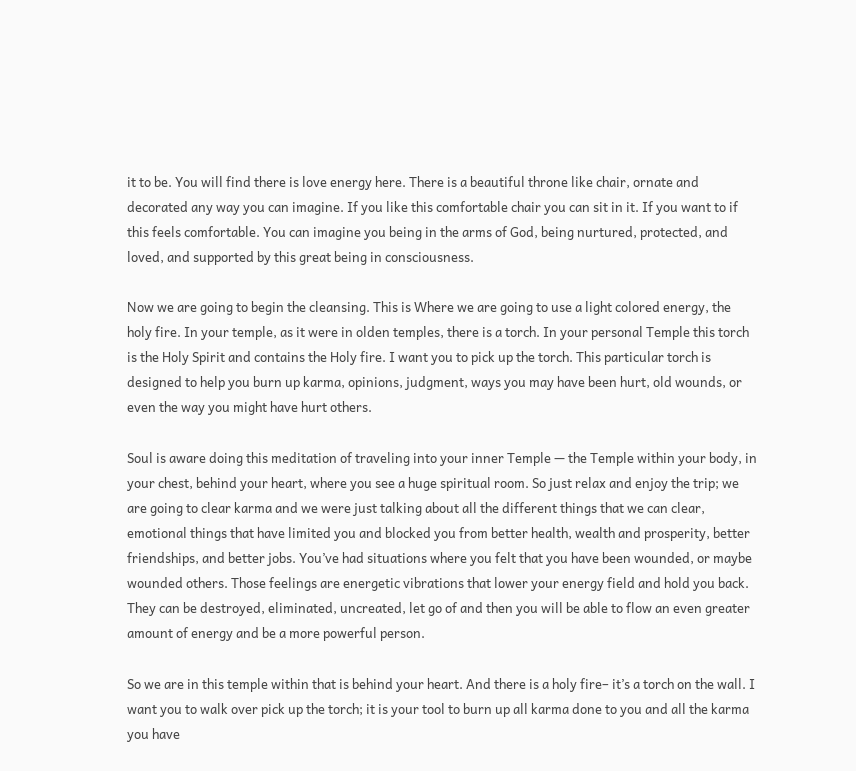it to be. You will find there is love energy here. There is a beautiful throne like chair, ornate and decorated any way you can imagine. If you like this comfortable chair you can sit in it. If you want to if this feels comfortable. You can imagine you being in the arms of God, being nurtured, protected, and loved, and supported by this great being in consciousness.

Now we are going to begin the cleansing. This is Where we are going to use a light colored energy, the holy fire. In your temple, as it were in olden temples, there is a torch. In your personal Temple this torch is the Holy Spirit and contains the Holy fire. I want you to pick up the torch. This particular torch is designed to help you burn up karma, opinions, judgment, ways you may have been hurt, old wounds, or even the way you might have hurt others.

Soul is aware doing this meditation of traveling into your inner Temple — the Temple within your body, in your chest, behind your heart, where you see a huge spiritual room. So just relax and enjoy the trip; we are going to clear karma and we were just talking about all the different things that we can clear, emotional things that have limited you and blocked you from better health, wealth and prosperity, better friendships, and better jobs. You’ve had situations where you felt that you have been wounded, or maybe wounded others. Those feelings are energetic vibrations that lower your energy field and hold you back. They can be destroyed, eliminated, uncreated, let go of and then you will be able to flow an even greater amount of energy and be a more powerful person.

So we are in this temple within that is behind your heart. And there is a holy fire– it’s a torch on the wall. I want you to walk over pick up the torch; it is your tool to burn up all karma done to you and all the karma you have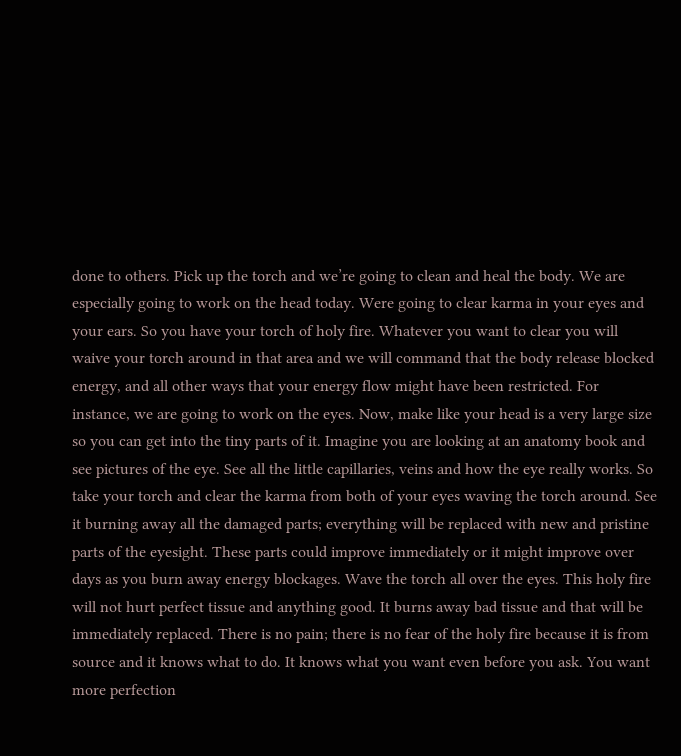done to others. Pick up the torch and we’re going to clean and heal the body. We are especially going to work on the head today. Were going to clear karma in your eyes and your ears. So you have your torch of holy fire. Whatever you want to clear you will waive your torch around in that area and we will command that the body release blocked energy, and all other ways that your energy flow might have been restricted. For instance, we are going to work on the eyes. Now, make like your head is a very large size so you can get into the tiny parts of it. Imagine you are looking at an anatomy book and see pictures of the eye. See all the little capillaries, veins and how the eye really works. So take your torch and clear the karma from both of your eyes waving the torch around. See it burning away all the damaged parts; everything will be replaced with new and pristine parts of the eyesight. These parts could improve immediately or it might improve over days as you burn away energy blockages. Wave the torch all over the eyes. This holy fire will not hurt perfect tissue and anything good. It burns away bad tissue and that will be immediately replaced. There is no pain; there is no fear of the holy fire because it is from source and it knows what to do. It knows what you want even before you ask. You want more perfection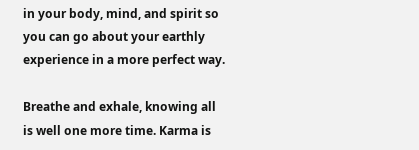in your body, mind, and spirit so you can go about your earthly experience in a more perfect way.

Breathe and exhale, knowing all is well one more time. Karma is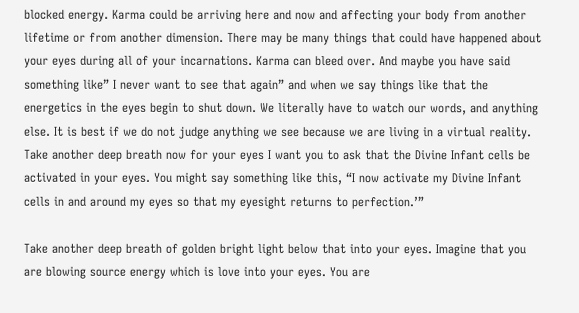blocked energy. Karma could be arriving here and now and affecting your body from another lifetime or from another dimension. There may be many things that could have happened about your eyes during all of your incarnations. Karma can bleed over. And maybe you have said something like” I never want to see that again” and when we say things like that the energetics in the eyes begin to shut down. We literally have to watch our words, and anything else. It is best if we do not judge anything we see because we are living in a virtual reality. Take another deep breath now for your eyes I want you to ask that the Divine Infant cells be activated in your eyes. You might say something like this, “I now activate my Divine Infant cells in and around my eyes so that my eyesight returns to perfection.’”

Take another deep breath of golden bright light below that into your eyes. Imagine that you are blowing source energy which is love into your eyes. You are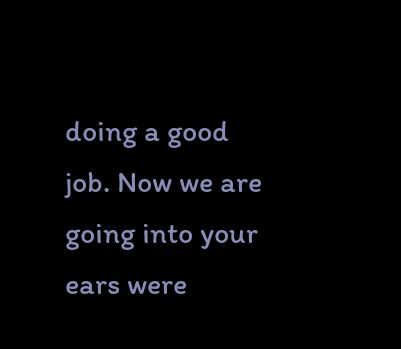doing a good job. Now we are going into your ears were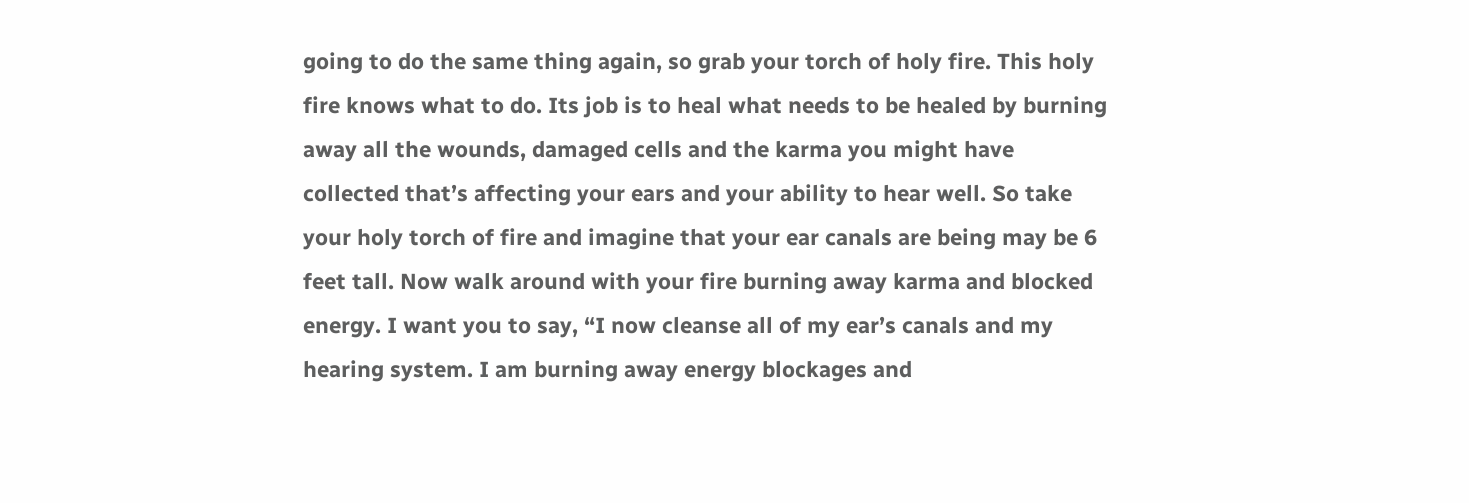going to do the same thing again, so grab your torch of holy fire. This holy fire knows what to do. Its job is to heal what needs to be healed by burning away all the wounds, damaged cells and the karma you might have collected that’s affecting your ears and your ability to hear well. So take your holy torch of fire and imagine that your ear canals are being may be 6 feet tall. Now walk around with your fire burning away karma and blocked energy. I want you to say, “I now cleanse all of my ear’s canals and my hearing system. I am burning away energy blockages and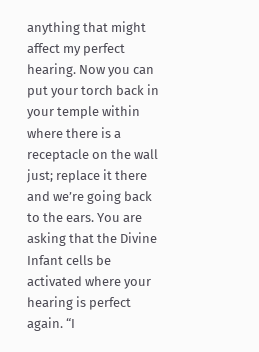anything that might affect my perfect hearing. Now you can put your torch back in your temple within where there is a receptacle on the wall just; replace it there and we’re going back to the ears. You are asking that the Divine Infant cells be activated where your hearing is perfect again. “I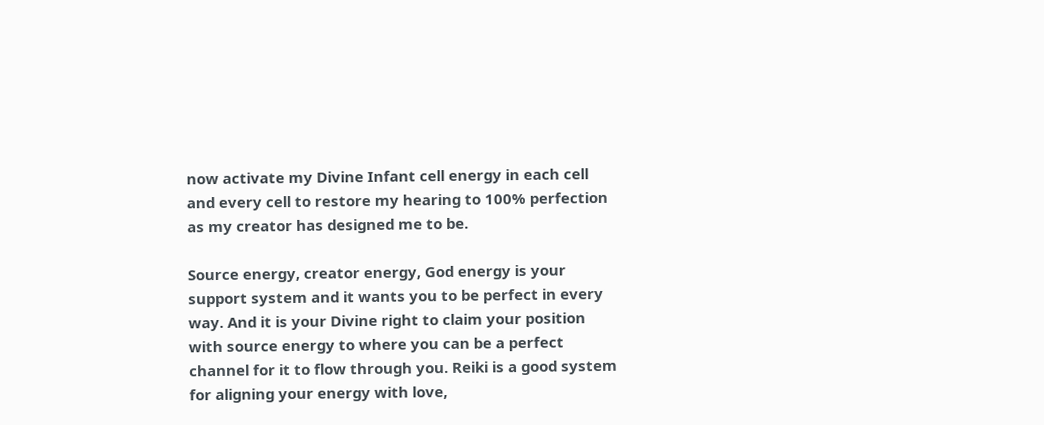now activate my Divine Infant cell energy in each cell and every cell to restore my hearing to 100% perfection as my creator has designed me to be.

Source energy, creator energy, God energy is your support system and it wants you to be perfect in every way. And it is your Divine right to claim your position with source energy to where you can be a perfect channel for it to flow through you. Reiki is a good system for aligning your energy with love,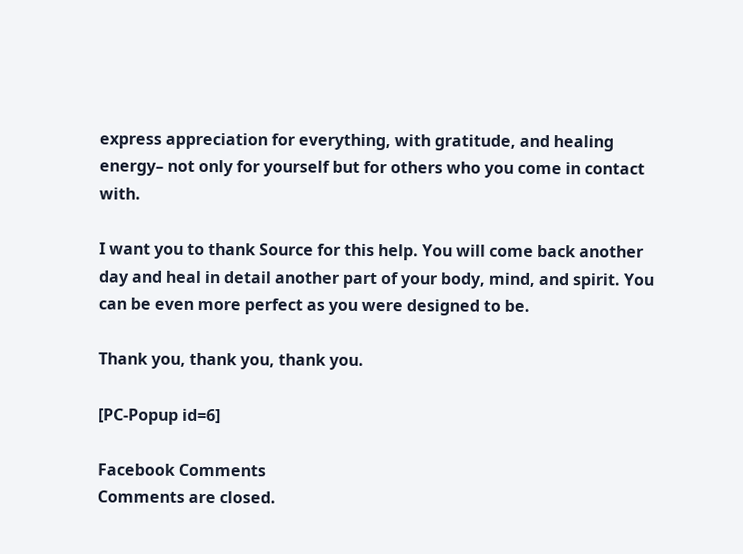express appreciation for everything, with gratitude, and healing energy– not only for yourself but for others who you come in contact with.

I want you to thank Source for this help. You will come back another day and heal in detail another part of your body, mind, and spirit. You can be even more perfect as you were designed to be.

Thank you, thank you, thank you.

[PC-Popup id=6]

Facebook Comments
Comments are closed.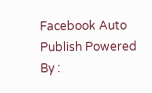Facebook Auto Publish Powered By :